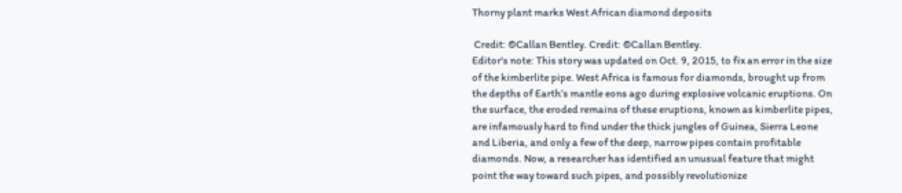Thorny plant marks West African diamond deposits

 Credit: ©Callan Bentley. Credit: ©Callan Bentley.
Editor's note: This story was updated on Oct. 9, 2015, to fix an error in the size of the kimberlite pipe. West Africa is famous for diamonds, brought up from the depths of Earth’s mantle eons ago during explosive volcanic eruptions. On the surface, the eroded remains of these eruptions, known as kimberlite pipes, are infamously hard to find under the thick jungles of Guinea, Sierra Leone and Liberia, and only a few of the deep, narrow pipes contain profitable diamonds. Now, a researcher has identified an unusual feature that might point the way toward such pipes, and possibly revolutionize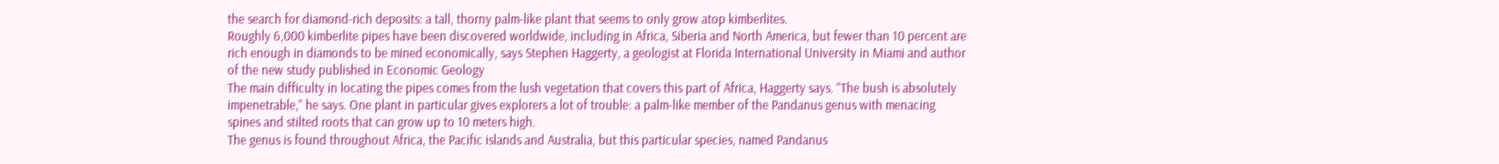the search for diamond-rich deposits: a tall, thorny palm-like plant that seems to only grow atop kimberlites.
Roughly 6,000 kimberlite pipes have been discovered worldwide, including in Africa, Siberia and North America, but fewer than 10 percent are rich enough in diamonds to be mined economically, says Stephen Haggerty, a geologist at Florida International University in Miami and author of the new study published in Economic Geology
The main difficulty in locating the pipes comes from the lush vegetation that covers this part of Africa, Haggerty says. “The bush is absolutely impenetrable,” he says. One plant in particular gives explorers a lot of trouble: a palm-like member of the Pandanus genus with menacing spines and stilted roots that can grow up to 10 meters high.
The genus is found throughout Africa, the Pacific islands and Australia, but this particular species, named Pandanus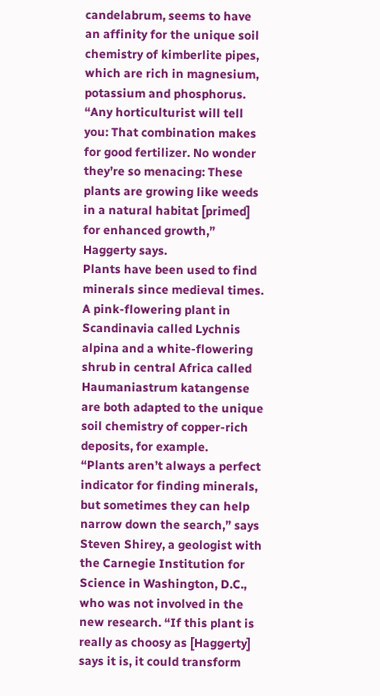candelabrum, seems to have an affinity for the unique soil chemistry of kimberlite pipes, which are rich in magnesium, potassium and phosphorus. “Any horticulturist will tell you: That combination makes for good fertilizer. No wonder they’re so menacing: These plants are growing like weeds in a natural habitat [primed] for enhanced growth,” Haggerty says.
Plants have been used to find minerals since medieval times. A pink-flowering plant in Scandinavia called Lychnis alpina and a white-flowering shrub in central Africa called Haumaniastrum katangense are both adapted to the unique soil chemistry of copper-rich deposits, for example.
“Plants aren’t always a perfect indicator for finding minerals, but sometimes they can help narrow down the search,” says Steven Shirey, a geologist with the Carnegie Institution for Science in Washington, D.C., who was not involved in the new research. “If this plant is really as choosy as [Haggerty] says it is, it could transform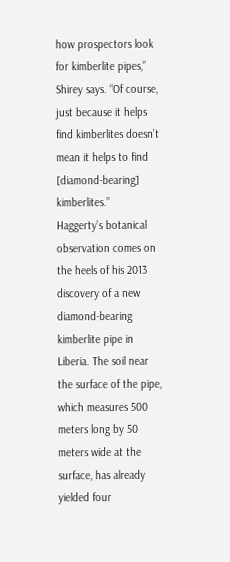how prospectors look for kimberlite pipes,” Shirey says. “Of course, just because it helps find kimberlites doesn’t mean it helps to find [diamond-bearing] kimberlites.”
Haggerty’s botanical observation comes on the heels of his 2013 discovery of a new diamond-bearing kimberlite pipe in Liberia. The soil near the surface of the pipe, which measures 500 meters long by 50 meters wide at the surface, has already yielded four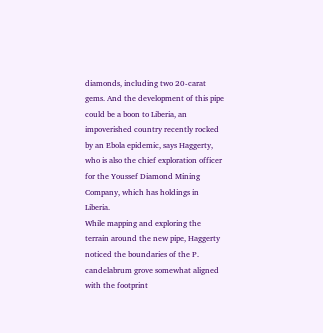diamonds, including two 20-carat gems. And the development of this pipe could be a boon to Liberia, an impoverished country recently rocked by an Ebola epidemic, says Haggerty, who is also the chief exploration officer for the Youssef Diamond Mining Company, which has holdings in Liberia.
While mapping and exploring the terrain around the new pipe, Haggerty noticed the boundaries of the P. candelabrum grove somewhat aligned with the footprint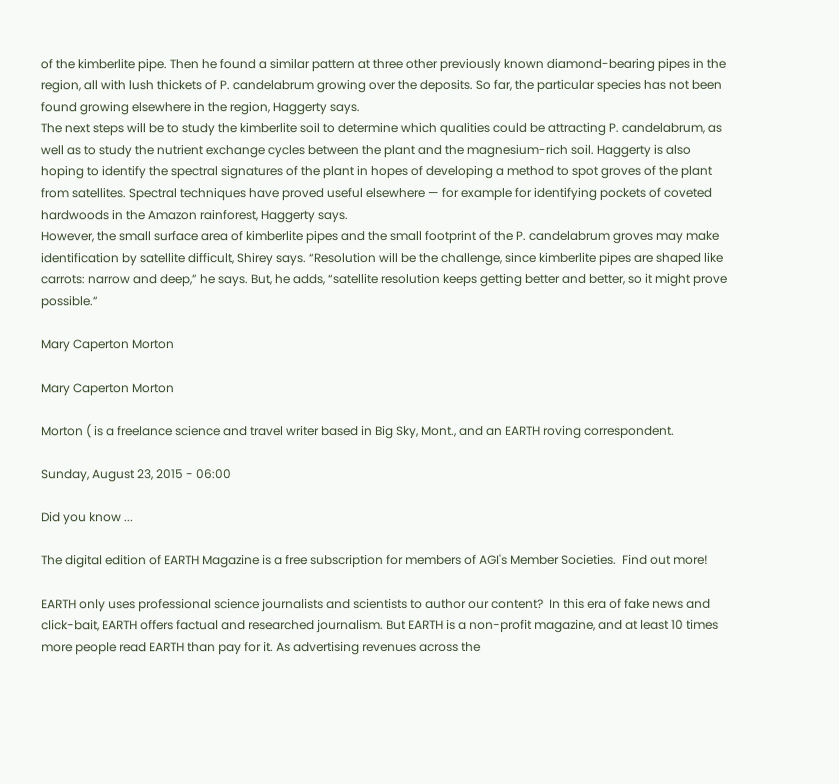of the kimberlite pipe. Then he found a similar pattern at three other previously known diamond-bearing pipes in the region, all with lush thickets of P. candelabrum growing over the deposits. So far, the particular species has not been found growing elsewhere in the region, Haggerty says.
The next steps will be to study the kimberlite soil to determine which qualities could be attracting P. candelabrum, as well as to study the nutrient exchange cycles between the plant and the magnesium-rich soil. Haggerty is also hoping to identify the spectral signatures of the plant in hopes of developing a method to spot groves of the plant from satellites. Spectral techniques have proved useful elsewhere — for example for identifying pockets of coveted hardwoods in the Amazon rainforest, Haggerty says.
However, the small surface area of kimberlite pipes and the small footprint of the P. candelabrum groves may make identification by satellite difficult, Shirey says. “Resolution will be the challenge, since kimberlite pipes are shaped like carrots: narrow and deep,” he says. But, he adds, “satellite resolution keeps getting better and better, so it might prove possible.”

Mary Caperton Morton

Mary Caperton Morton

Morton ( is a freelance science and travel writer based in Big Sky, Mont., and an EARTH roving correspondent.

Sunday, August 23, 2015 - 06:00

Did you know ...

The digital edition of EARTH Magazine is a free subscription for members of AGI's Member Societies.  Find out more!

EARTH only uses professional science journalists and scientists to author our content?  In this era of fake news and click-bait, EARTH offers factual and researched journalism. But EARTH is a non-profit magazine, and at least 10 times more people read EARTH than pay for it. As advertising revenues across the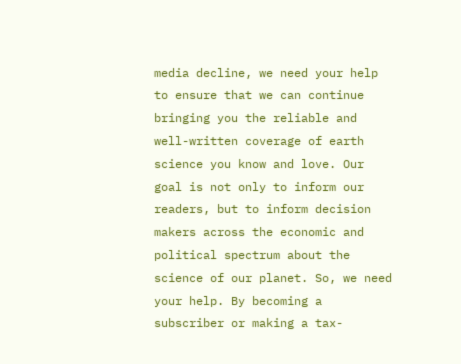media decline, we need your help to ensure that we can continue bringing you the reliable and well-written coverage of earth science you know and love. Our goal is not only to inform our readers, but to inform decision makers across the economic and political spectrum about the science of our planet. So, we need your help. By becoming a subscriber or making a tax-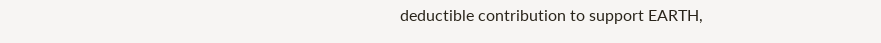deductible contribution to support EARTH,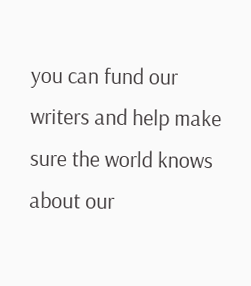you can fund our writers and help make sure the world knows about our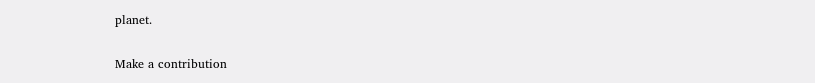planet.

Make a contribution